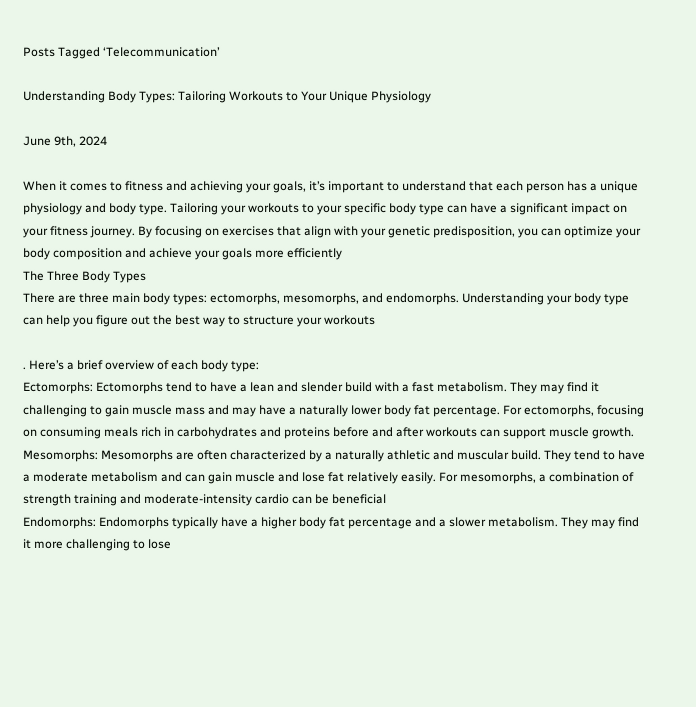Posts Tagged ‘Telecommunication’

Understanding Body Types: Tailoring Workouts to Your Unique Physiology

June 9th, 2024

When it comes to fitness and achieving your goals, it’s important to understand that each person has a unique physiology and body type. Tailoring your workouts to your specific body type can have a significant impact on your fitness journey. By focusing on exercises that align with your genetic predisposition, you can optimize your body composition and achieve your goals more efficiently
The Three Body Types
There are three main body types: ectomorphs, mesomorphs, and endomorphs. Understanding your body type can help you figure out the best way to structure your workouts

. Here’s a brief overview of each body type:
Ectomorphs: Ectomorphs tend to have a lean and slender build with a fast metabolism. They may find it challenging to gain muscle mass and may have a naturally lower body fat percentage. For ectomorphs, focusing on consuming meals rich in carbohydrates and proteins before and after workouts can support muscle growth.
Mesomorphs: Mesomorphs are often characterized by a naturally athletic and muscular build. They tend to have a moderate metabolism and can gain muscle and lose fat relatively easily. For mesomorphs, a combination of strength training and moderate-intensity cardio can be beneficial
Endomorphs: Endomorphs typically have a higher body fat percentage and a slower metabolism. They may find it more challenging to lose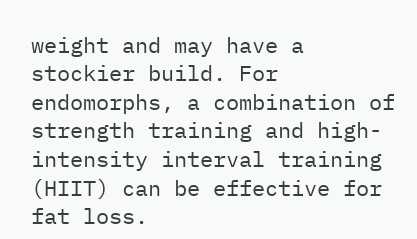weight and may have a stockier build. For endomorphs, a combination of strength training and high-intensity interval training (HIIT) can be effective for fat loss.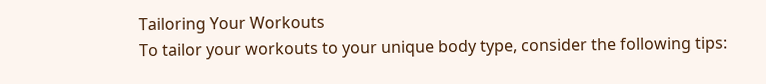Tailoring Your Workouts
To tailor your workouts to your unique body type, consider the following tips: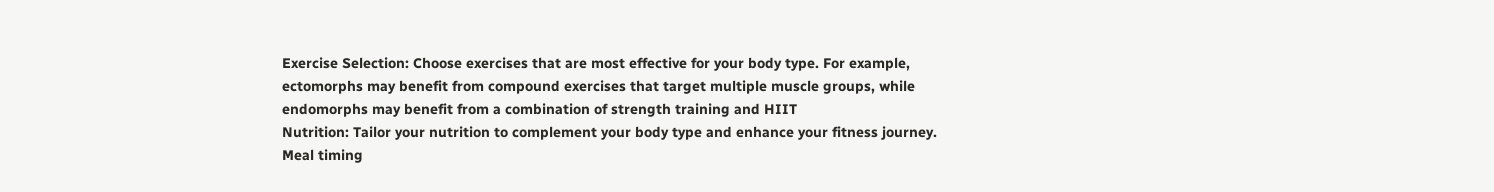Exercise Selection: Choose exercises that are most effective for your body type. For example, ectomorphs may benefit from compound exercises that target multiple muscle groups, while endomorphs may benefit from a combination of strength training and HIIT
Nutrition: Tailor your nutrition to complement your body type and enhance your fitness journey. Meal timing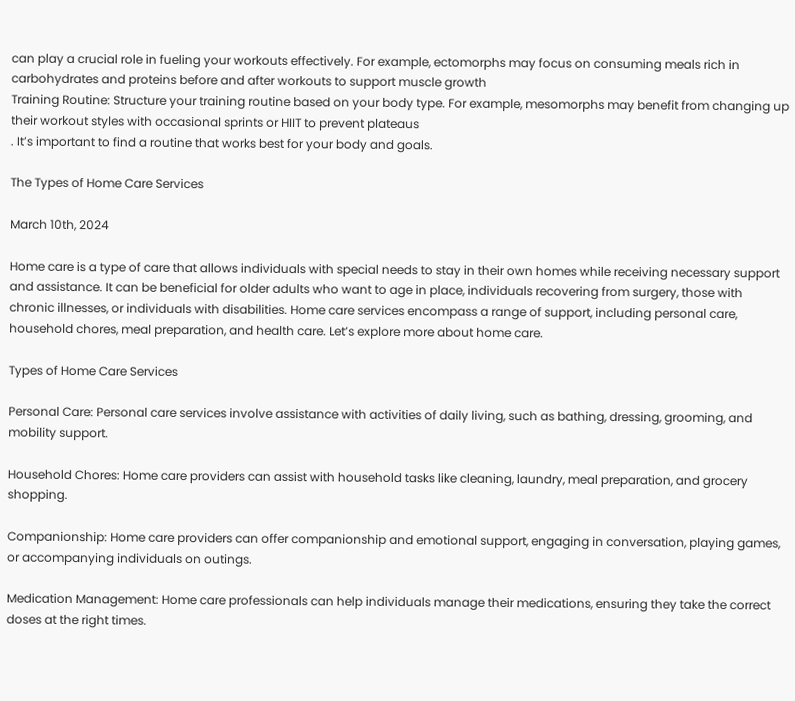can play a crucial role in fueling your workouts effectively. For example, ectomorphs may focus on consuming meals rich in carbohydrates and proteins before and after workouts to support muscle growth
Training Routine: Structure your training routine based on your body type. For example, mesomorphs may benefit from changing up their workout styles with occasional sprints or HIIT to prevent plateaus
. It’s important to find a routine that works best for your body and goals.

The Types of Home Care Services

March 10th, 2024

Home care is a type of care that allows individuals with special needs to stay in their own homes while receiving necessary support and assistance. It can be beneficial for older adults who want to age in place, individuals recovering from surgery, those with chronic illnesses, or individuals with disabilities. Home care services encompass a range of support, including personal care, household chores, meal preparation, and health care. Let’s explore more about home care.

Types of Home Care Services

Personal Care: Personal care services involve assistance with activities of daily living, such as bathing, dressing, grooming, and mobility support.

Household Chores: Home care providers can assist with household tasks like cleaning, laundry, meal preparation, and grocery shopping.

Companionship: Home care providers can offer companionship and emotional support, engaging in conversation, playing games, or accompanying individuals on outings.

Medication Management: Home care professionals can help individuals manage their medications, ensuring they take the correct doses at the right times.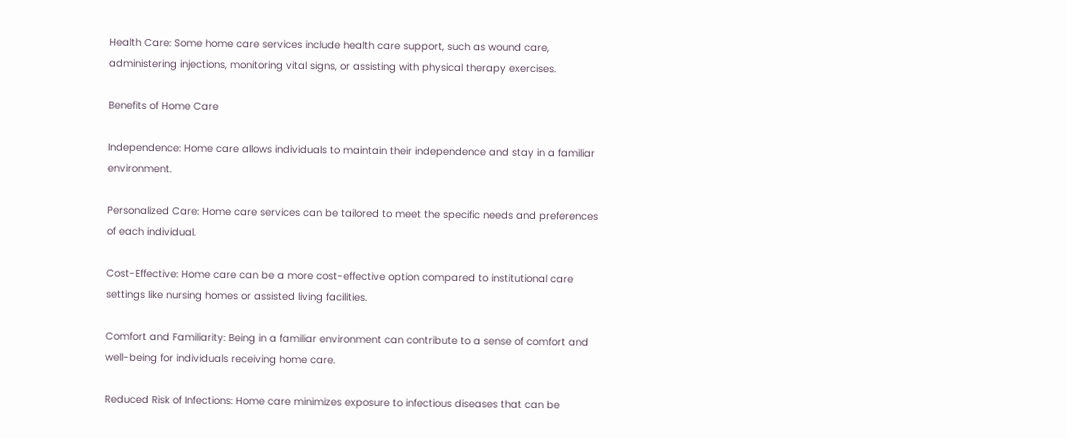Health Care: Some home care services include health care support, such as wound care, administering injections, monitoring vital signs, or assisting with physical therapy exercises.

Benefits of Home Care

Independence: Home care allows individuals to maintain their independence and stay in a familiar environment.

Personalized Care: Home care services can be tailored to meet the specific needs and preferences of each individual.

Cost-Effective: Home care can be a more cost-effective option compared to institutional care settings like nursing homes or assisted living facilities.

Comfort and Familiarity: Being in a familiar environment can contribute to a sense of comfort and well-being for individuals receiving home care.

Reduced Risk of Infections: Home care minimizes exposure to infectious diseases that can be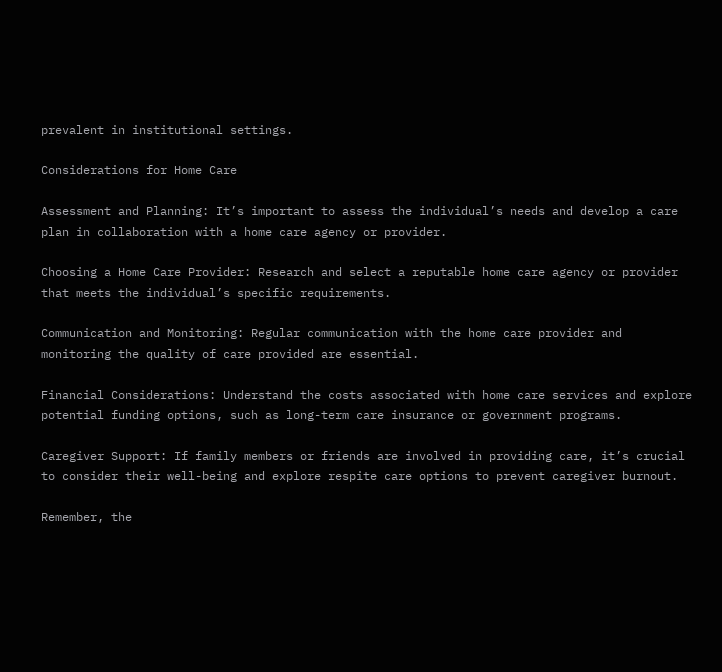prevalent in institutional settings.

Considerations for Home Care

Assessment and Planning: It’s important to assess the individual’s needs and develop a care plan in collaboration with a home care agency or provider.

Choosing a Home Care Provider: Research and select a reputable home care agency or provider that meets the individual’s specific requirements.

Communication and Monitoring: Regular communication with the home care provider and monitoring the quality of care provided are essential.

Financial Considerations: Understand the costs associated with home care services and explore potential funding options, such as long-term care insurance or government programs.

Caregiver Support: If family members or friends are involved in providing care, it’s crucial to consider their well-being and explore respite care options to prevent caregiver burnout.

Remember, the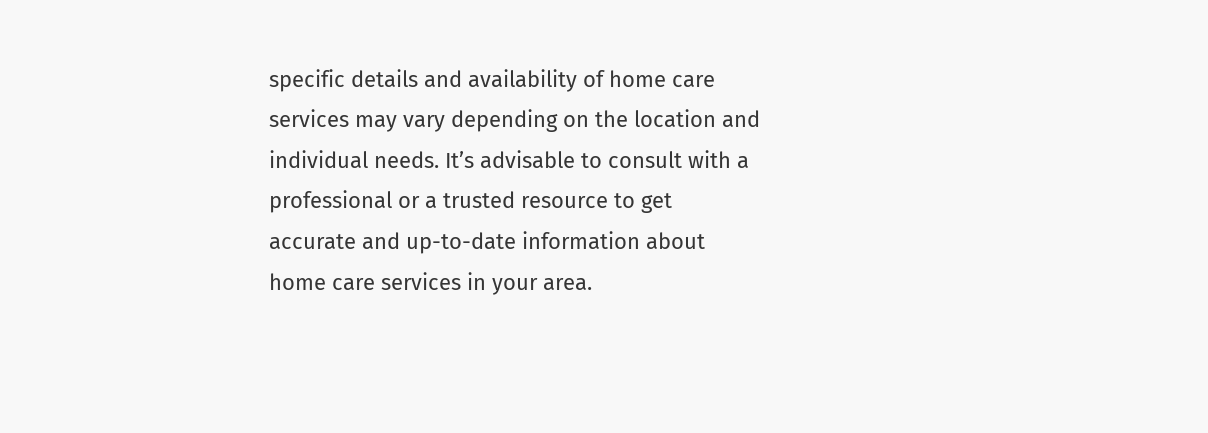specific details and availability of home care services may vary depending on the location and individual needs. It’s advisable to consult with a professional or a trusted resource to get accurate and up-to-date information about home care services in your area.